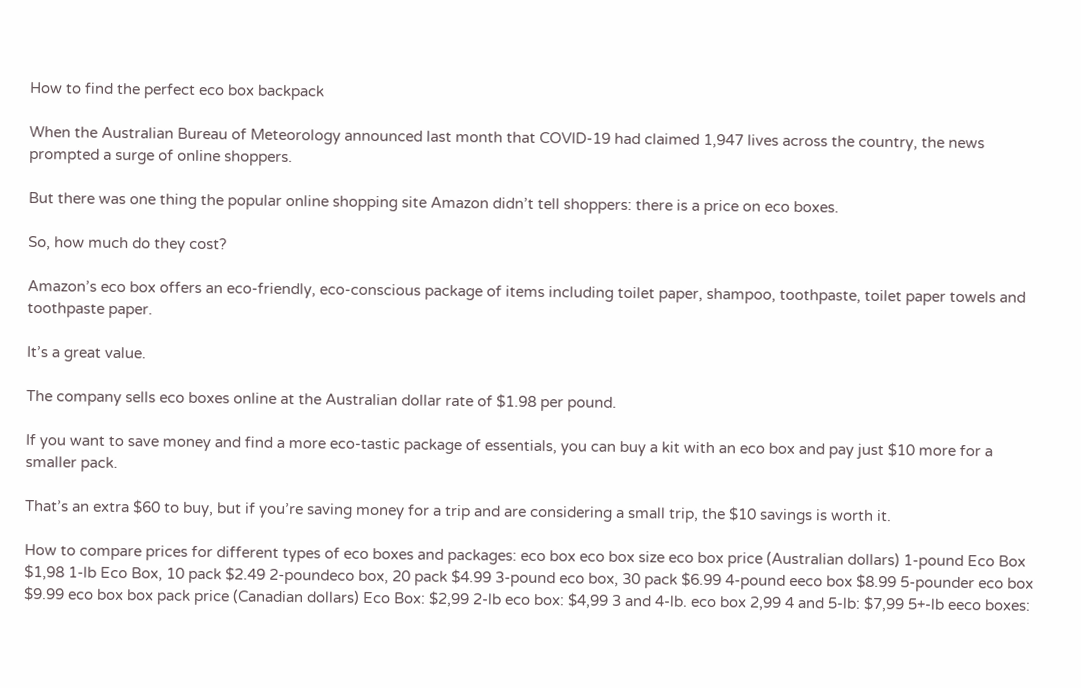How to find the perfect eco box backpack

When the Australian Bureau of Meteorology announced last month that COVID-19 had claimed 1,947 lives across the country, the news prompted a surge of online shoppers.

But there was one thing the popular online shopping site Amazon didn’t tell shoppers: there is a price on eco boxes.

So, how much do they cost?

Amazon’s eco box offers an eco-friendly, eco-conscious package of items including toilet paper, shampoo, toothpaste, toilet paper towels and toothpaste paper.

It’s a great value.

The company sells eco boxes online at the Australian dollar rate of $1.98 per pound.

If you want to save money and find a more eco-tastic package of essentials, you can buy a kit with an eco box and pay just $10 more for a smaller pack.

That’s an extra $60 to buy, but if you’re saving money for a trip and are considering a small trip, the $10 savings is worth it.

How to compare prices for different types of eco boxes and packages: eco box eco box size eco box price (Australian dollars) 1-pound Eco Box $1,98 1-lb Eco Box, 10 pack $2.49 2-poundeco box, 20 pack $4.99 3-pound eco box, 30 pack $6.99 4-pound eeco box $8.99 5-pounder eco box $9.99 eco box box pack price (Canadian dollars) Eco Box: $2,99 2-lb eco box: $4,99 3 and 4-lb. eco box 2,99 4 and 5-lb: $7,99 5+-lb eeco boxes: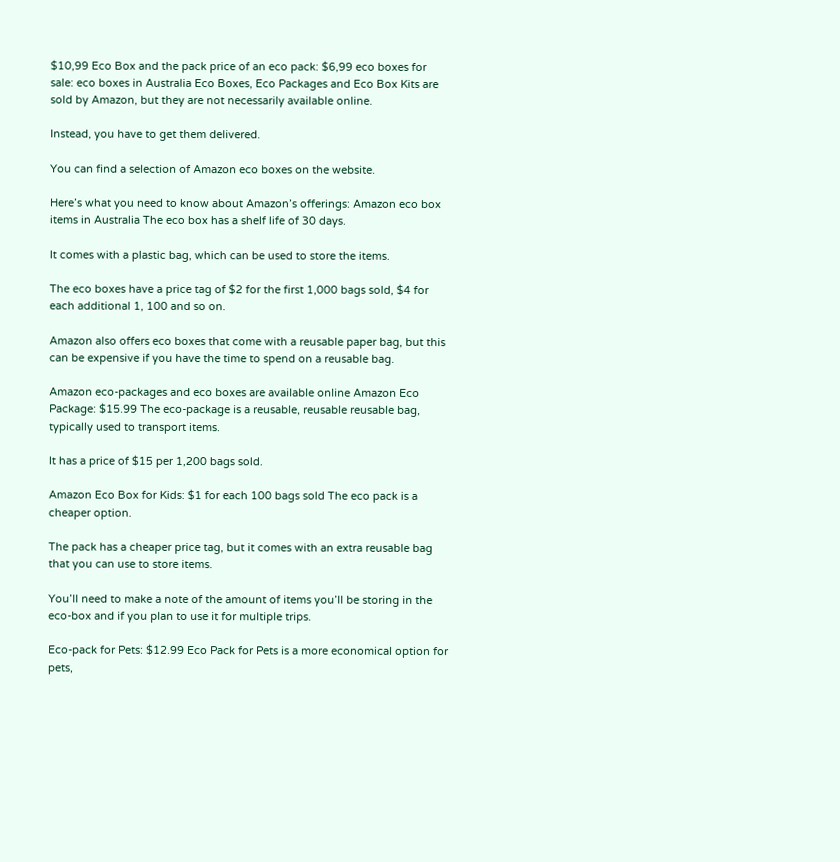$10,99 Eco Box and the pack price of an eco pack: $6,99 eco boxes for sale: eco boxes in Australia Eco Boxes, Eco Packages and Eco Box Kits are sold by Amazon, but they are not necessarily available online.

Instead, you have to get them delivered.

You can find a selection of Amazon eco boxes on the website.

Here’s what you need to know about Amazon’s offerings: Amazon eco box items in Australia The eco box has a shelf life of 30 days.

It comes with a plastic bag, which can be used to store the items.

The eco boxes have a price tag of $2 for the first 1,000 bags sold, $4 for each additional 1, 100 and so on.

Amazon also offers eco boxes that come with a reusable paper bag, but this can be expensive if you have the time to spend on a reusable bag.

Amazon eco-packages and eco boxes are available online Amazon Eco Package: $15.99 The eco-package is a reusable, reusable reusable bag, typically used to transport items.

It has a price of $15 per 1,200 bags sold.

Amazon Eco Box for Kids: $1 for each 100 bags sold The eco pack is a cheaper option.

The pack has a cheaper price tag, but it comes with an extra reusable bag that you can use to store items.

You’ll need to make a note of the amount of items you’ll be storing in the eco-box and if you plan to use it for multiple trips.

Eco-pack for Pets: $12.99 Eco Pack for Pets is a more economical option for pets,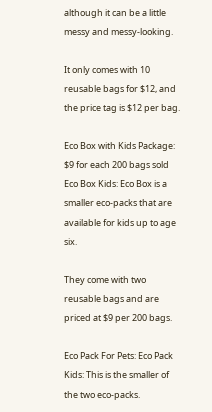although it can be a little messy and messy-looking.

It only comes with 10 reusable bags for $12, and the price tag is $12 per bag.

Eco Box with Kids Package: $9 for each 200 bags sold Eco Box Kids: Eco Box is a smaller eco-packs that are available for kids up to age six.

They come with two reusable bags and are priced at $9 per 200 bags.

Eco Pack For Pets: Eco Pack Kids: This is the smaller of the two eco-packs.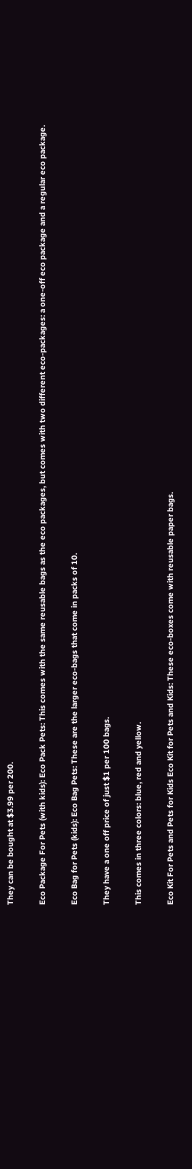They can be bought at $3.99 per 200.

Eco Package For Pets (with kids): Eco Pack Pets: This comes with the same reusable bags as the eco packages, but comes with two different eco-packages: a one-off eco package and a regular eco package.

Eco Bag for Pets (kids): Eco Bag Pets: These are the larger eco-bags that come in packs of 10.

They have a one off price of just $1 per 100 bags.

This comes in three colors: blue, red and yellow.

Eco Kit For Pets and Pets for Kids Eco Kit for Pets and Kids: These eco-boxes come with reusable paper bags.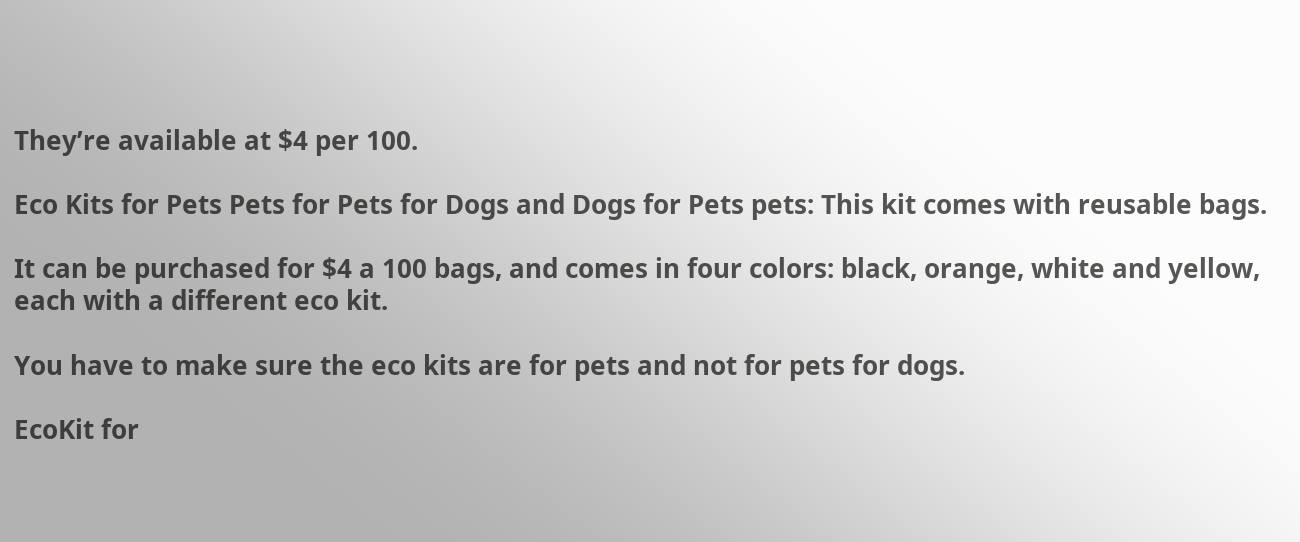They’re available at $4 per 100.

Eco Kits for Pets Pets for Pets for Dogs and Dogs for Pets pets: This kit comes with reusable bags.

It can be purchased for $4 a 100 bags, and comes in four colors: black, orange, white and yellow, each with a different eco kit.

You have to make sure the eco kits are for pets and not for pets for dogs.

EcoKit for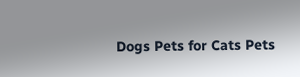Dogs Pets for Cats Pets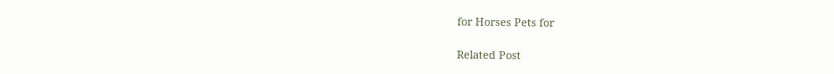for Horses Pets for

Related Post